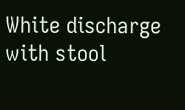White discharge with stool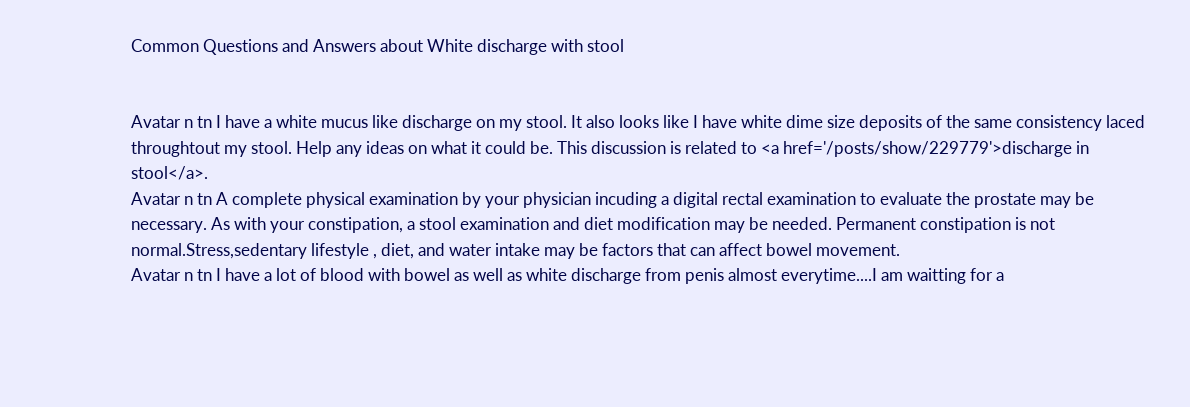Common Questions and Answers about White discharge with stool


Avatar n tn I have a white mucus like discharge on my stool. It also looks like I have white dime size deposits of the same consistency laced throughtout my stool. Help any ideas on what it could be. This discussion is related to <a href='/posts/show/229779'>discharge in stool</a>.
Avatar n tn A complete physical examination by your physician incuding a digital rectal examination to evaluate the prostate may be necessary. As with your constipation, a stool examination and diet modification may be needed. Permanent constipation is not normal.Stress,sedentary lifestyle , diet, and water intake may be factors that can affect bowel movement.
Avatar n tn I have a lot of blood with bowel as well as white discharge from penis almost everytime....I am waitting for a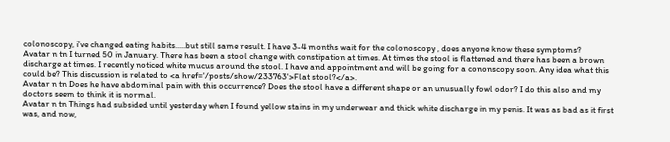colonoscopy, i've changed eating habits.....but still same result. I have 3-4 months wait for the colonoscopy , does anyone know these symptoms?
Avatar n tn I turned 50 in January. There has been a stool change with constipation at times. At times the stool is flattened and there has been a brown discharge at times. I recently noticed white mucus around the stool. I have and appointment and will be going for a cononscopy soon. Any idea what this could be? This discussion is related to <a href='/posts/show/233763'>Flat stool?</a>.
Avatar n tn Does he have abdominal pain with this occurrence? Does the stool have a different shape or an unusually fowl odor? I do this also and my doctors seem to think it is normal.
Avatar n tn Things had subsided until yesterday when I found yellow stains in my underwear and thick white discharge in my penis. It was as bad as it first was, and now,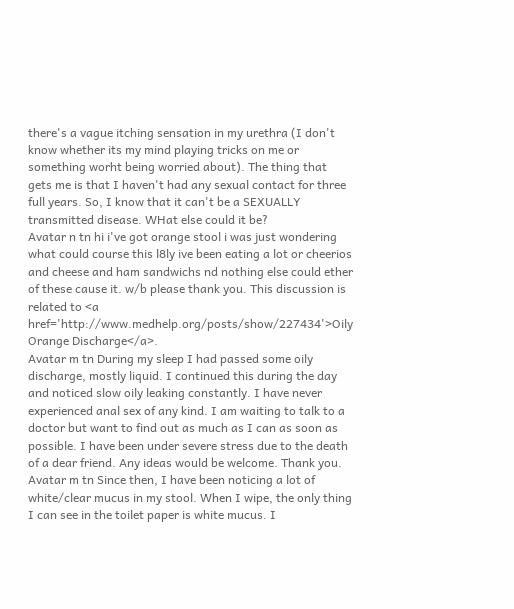there's a vague itching sensation in my urethra (I don't know whether its my mind playing tricks on me or something worht being worried about). The thing that gets me is that I haven't had any sexual contact for three full years. So, I know that it can't be a SEXUALLY transmitted disease. WHat else could it be?
Avatar n tn hi i've got orange stool i was just wondering what could course this l8ly ive been eating a lot or cheerios and cheese and ham sandwichs nd nothing else could ether of these cause it. w/b please thank you. This discussion is related to <a href='http://www.medhelp.org/posts/show/227434'>Oily Orange Discharge</a>.
Avatar m tn During my sleep I had passed some oily discharge, mostly liquid. I continued this during the day and noticed slow oily leaking constantly. I have never experienced anal sex of any kind. I am waiting to talk to a doctor but want to find out as much as I can as soon as possible. I have been under severe stress due to the death of a dear friend. Any ideas would be welcome. Thank you.
Avatar m tn Since then, I have been noticing a lot of white/clear mucus in my stool. When I wipe, the only thing I can see in the toilet paper is white mucus. I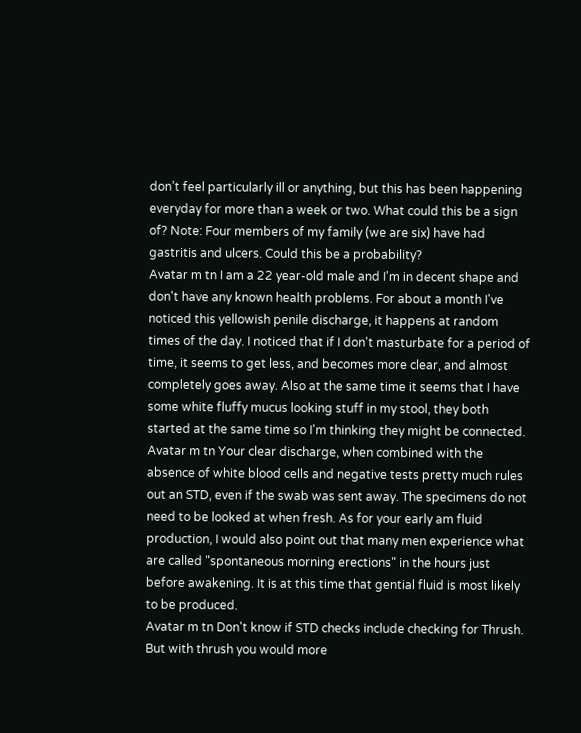don’t feel particularly ill or anything, but this has been happening everyday for more than a week or two. What could this be a sign of? Note: Four members of my family (we are six) have had gastritis and ulcers. Could this be a probability?
Avatar m tn I am a 22 year-old male and I'm in decent shape and don't have any known health problems. For about a month I've noticed this yellowish penile discharge, it happens at random times of the day. I noticed that if I don't masturbate for a period of time, it seems to get less, and becomes more clear, and almost completely goes away. Also at the same time it seems that I have some white fluffy mucus looking stuff in my stool, they both started at the same time so I'm thinking they might be connected.
Avatar m tn Your clear discharge, when combined with the absence of white blood cells and negative tests pretty much rules out an STD, even if the swab was sent away. The specimens do not need to be looked at when fresh. As for your early am fluid production, I would also point out that many men experience what are called "spontaneous morning erections" in the hours just before awakening. It is at this time that gential fluid is most likely to be produced.
Avatar m tn Don't know if STD checks include checking for Thrush. But with thrush you would more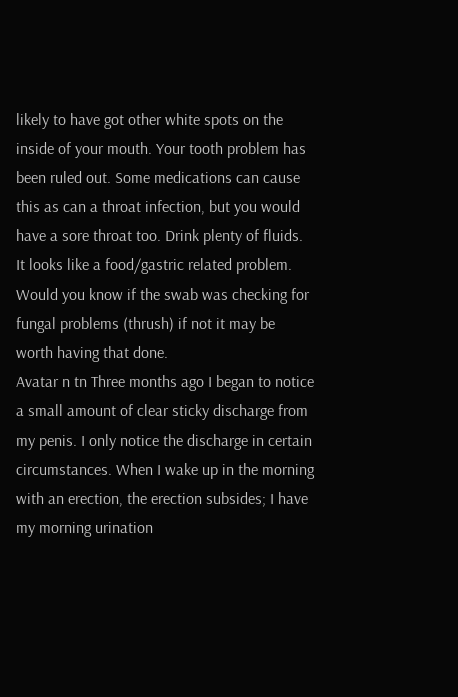likely to have got other white spots on the inside of your mouth. Your tooth problem has been ruled out. Some medications can cause this as can a throat infection, but you would have a sore throat too. Drink plenty of fluids. It looks like a food/gastric related problem. Would you know if the swab was checking for fungal problems (thrush) if not it may be worth having that done.
Avatar n tn Three months ago I began to notice a small amount of clear sticky discharge from my penis. I only notice the discharge in certain circumstances. When I wake up in the morning with an erection, the erection subsides; I have my morning urination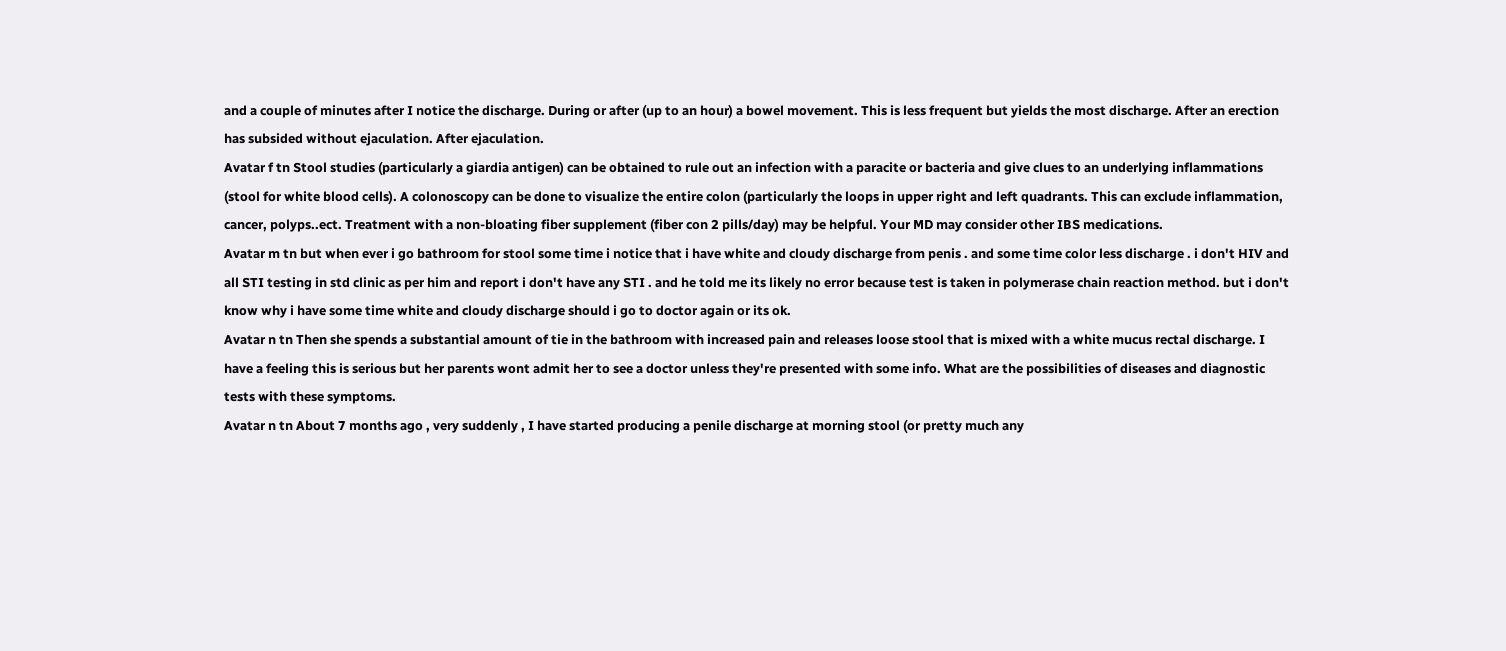and a couple of minutes after I notice the discharge. During or after (up to an hour) a bowel movement. This is less frequent but yields the most discharge. After an erection has subsided without ejaculation. After ejaculation.
Avatar f tn Stool studies (particularly a giardia antigen) can be obtained to rule out an infection with a paracite or bacteria and give clues to an underlying inflammations (stool for white blood cells). A colonoscopy can be done to visualize the entire colon (particularly the loops in upper right and left quadrants. This can exclude inflammation, cancer, polyps..ect. Treatment with a non-bloating fiber supplement (fiber con 2 pills/day) may be helpful. Your MD may consider other IBS medications.
Avatar m tn but when ever i go bathroom for stool some time i notice that i have white and cloudy discharge from penis . and some time color less discharge . i don't HIV and all STI testing in std clinic as per him and report i don't have any STI . and he told me its likely no error because test is taken in polymerase chain reaction method. but i don't know why i have some time white and cloudy discharge should i go to doctor again or its ok.
Avatar n tn Then she spends a substantial amount of tie in the bathroom with increased pain and releases loose stool that is mixed with a white mucus rectal discharge. I have a feeling this is serious but her parents wont admit her to see a doctor unless they're presented with some info. What are the possibilities of diseases and diagnostic tests with these symptoms.
Avatar n tn About 7 months ago , very suddenly , I have started producing a penile discharge at morning stool (or pretty much any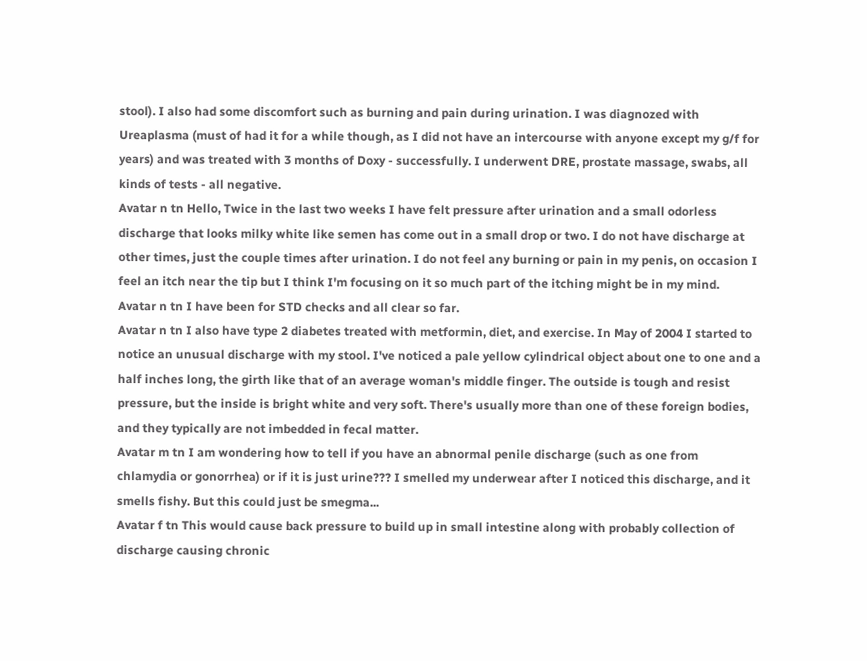stool). I also had some discomfort such as burning and pain during urination. I was diagnozed with Ureaplasma (must of had it for a while though, as I did not have an intercourse with anyone except my g/f for years) and was treated with 3 months of Doxy - successfully. I underwent DRE, prostate massage, swabs, all kinds of tests - all negative.
Avatar n tn Hello, Twice in the last two weeks I have felt pressure after urination and a small odorless discharge that looks milky white like semen has come out in a small drop or two. I do not have discharge at other times, just the couple times after urination. I do not feel any burning or pain in my penis, on occasion I feel an itch near the tip but I think I'm focusing on it so much part of the itching might be in my mind.
Avatar n tn I have been for STD checks and all clear so far.
Avatar n tn I also have type 2 diabetes treated with metformin, diet, and exercise. In May of 2004 I started to notice an unusual discharge with my stool. I've noticed a pale yellow cylindrical object about one to one and a half inches long, the girth like that of an average woman's middle finger. The outside is tough and resist pressure, but the inside is bright white and very soft. There's usually more than one of these foreign bodies, and they typically are not imbedded in fecal matter.
Avatar m tn I am wondering how to tell if you have an abnormal penile discharge (such as one from chlamydia or gonorrhea) or if it is just urine??? I smelled my underwear after I noticed this discharge, and it smells fishy. But this could just be smegma...
Avatar f tn This would cause back pressure to build up in small intestine along with probably collection of discharge causing chronic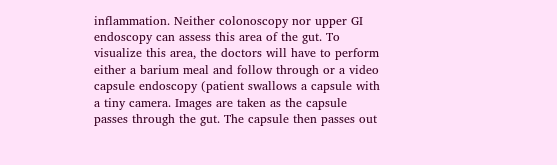inflammation. Neither colonoscopy nor upper GI endoscopy can assess this area of the gut. To visualize this area, the doctors will have to perform either a barium meal and follow through or a video capsule endoscopy (patient swallows a capsule with a tiny camera. Images are taken as the capsule passes through the gut. The capsule then passes out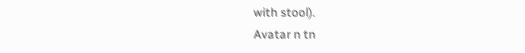with stool).
Avatar n tn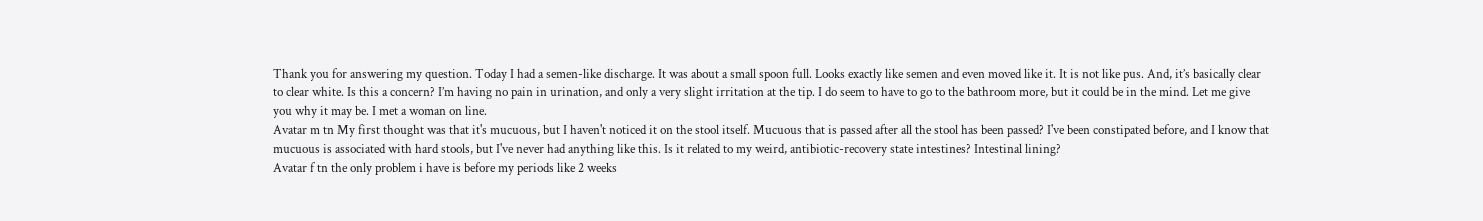Thank you for answering my question. Today I had a semen-like discharge. It was about a small spoon full. Looks exactly like semen and even moved like it. It is not like pus. And, it’s basically clear to clear white. Is this a concern? I’m having no pain in urination, and only a very slight irritation at the tip. I do seem to have to go to the bathroom more, but it could be in the mind. Let me give you why it may be. I met a woman on line.
Avatar m tn My first thought was that it's mucuous, but I haven't noticed it on the stool itself. Mucuous that is passed after all the stool has been passed? I've been constipated before, and I know that mucuous is associated with hard stools, but I've never had anything like this. Is it related to my weird, antibiotic-recovery state intestines? Intestinal lining?
Avatar f tn the only problem i have is before my periods like 2 weeks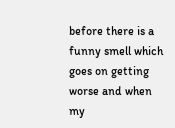before there is a funny smell which goes on getting worse and when my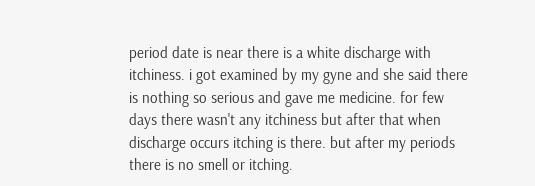period date is near there is a white discharge with itchiness. i got examined by my gyne and she said there is nothing so serious and gave me medicine. for few days there wasn't any itchiness but after that when discharge occurs itching is there. but after my periods there is no smell or itching.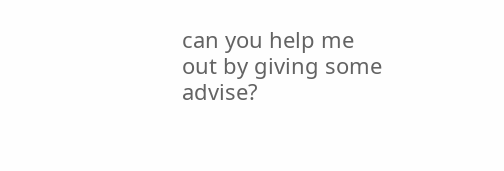can you help me out by giving some advise?